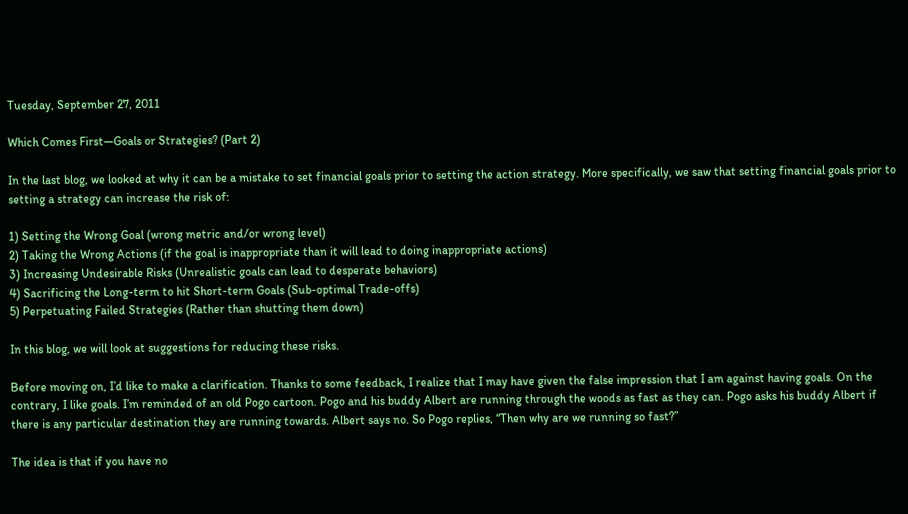Tuesday, September 27, 2011

Which Comes First—Goals or Strategies? (Part 2)

In the last blog, we looked at why it can be a mistake to set financial goals prior to setting the action strategy. More specifically, we saw that setting financial goals prior to setting a strategy can increase the risk of:

1) Setting the Wrong Goal (wrong metric and/or wrong level)
2) Taking the Wrong Actions (if the goal is inappropriate than it will lead to doing inappropriate actions)
3) Increasing Undesirable Risks (Unrealistic goals can lead to desperate behaviors)
4) Sacrificing the Long-term to hit Short-term Goals (Sub-optimal Trade-offs)
5) Perpetuating Failed Strategies (Rather than shutting them down)

In this blog, we will look at suggestions for reducing these risks.

Before moving on, I’d like to make a clarification. Thanks to some feedback, I realize that I may have given the false impression that I am against having goals. On the contrary, I like goals. I’m reminded of an old Pogo cartoon. Pogo and his buddy Albert are running through the woods as fast as they can. Pogo asks his buddy Albert if there is any particular destination they are running towards. Albert says no. So Pogo replies, “Then why are we running so fast?”

The idea is that if you have no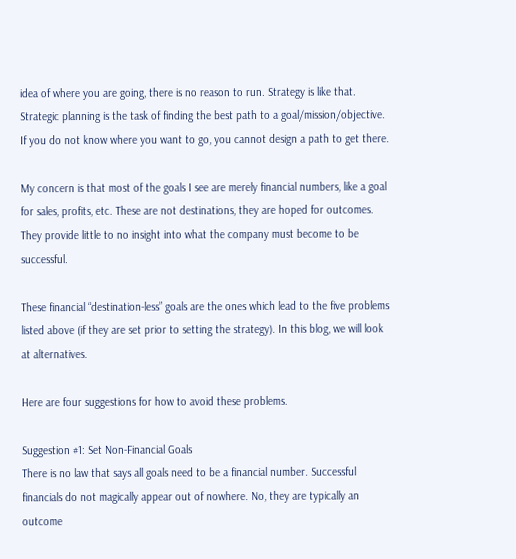idea of where you are going, there is no reason to run. Strategy is like that. Strategic planning is the task of finding the best path to a goal/mission/objective. If you do not know where you want to go, you cannot design a path to get there.

My concern is that most of the goals I see are merely financial numbers, like a goal for sales, profits, etc. These are not destinations, they are hoped for outcomes. They provide little to no insight into what the company must become to be successful.

These financial “destination-less” goals are the ones which lead to the five problems listed above (if they are set prior to setting the strategy). In this blog, we will look at alternatives.

Here are four suggestions for how to avoid these problems.

Suggestion #1: Set Non-Financial Goals
There is no law that says all goals need to be a financial number. Successful financials do not magically appear out of nowhere. No, they are typically an outcome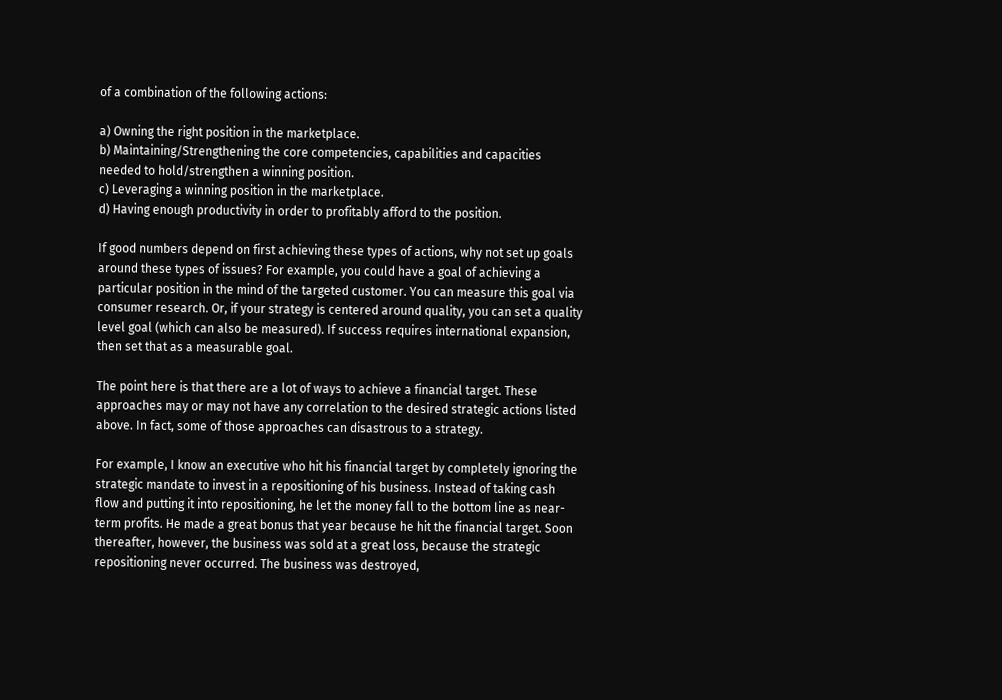of a combination of the following actions:

a) Owning the right position in the marketplace.
b) Maintaining/Strengthening the core competencies, capabilities and capacities needed to hold/strengthen a winning position.
c) Leveraging a winning position in the marketplace.
d) Having enough productivity in order to profitably afford to the position.

If good numbers depend on first achieving these types of actions, why not set up goals around these types of issues? For example, you could have a goal of achieving a particular position in the mind of the targeted customer. You can measure this goal via consumer research. Or, if your strategy is centered around quality, you can set a quality level goal (which can also be measured). If success requires international expansion, then set that as a measurable goal.

The point here is that there are a lot of ways to achieve a financial target. These approaches may or may not have any correlation to the desired strategic actions listed above. In fact, some of those approaches can disastrous to a strategy.

For example, I know an executive who hit his financial target by completely ignoring the strategic mandate to invest in a repositioning of his business. Instead of taking cash flow and putting it into repositioning, he let the money fall to the bottom line as near-term profits. He made a great bonus that year because he hit the financial target. Soon thereafter, however, the business was sold at a great loss, because the strategic repositioning never occurred. The business was destroyed,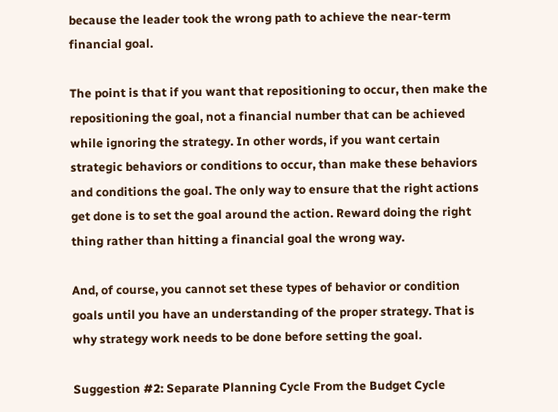because the leader took the wrong path to achieve the near-term financial goal.

The point is that if you want that repositioning to occur, then make the repositioning the goal, not a financial number that can be achieved while ignoring the strategy. In other words, if you want certain strategic behaviors or conditions to occur, than make these behaviors and conditions the goal. The only way to ensure that the right actions get done is to set the goal around the action. Reward doing the right thing rather than hitting a financial goal the wrong way.

And, of course, you cannot set these types of behavior or condition goals until you have an understanding of the proper strategy. That is why strategy work needs to be done before setting the goal.

Suggestion #2: Separate Planning Cycle From the Budget Cycle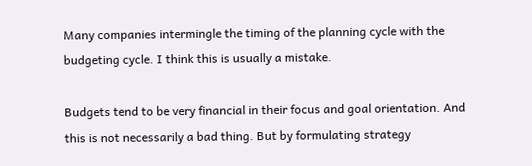Many companies intermingle the timing of the planning cycle with the budgeting cycle. I think this is usually a mistake.

Budgets tend to be very financial in their focus and goal orientation. And this is not necessarily a bad thing. But by formulating strategy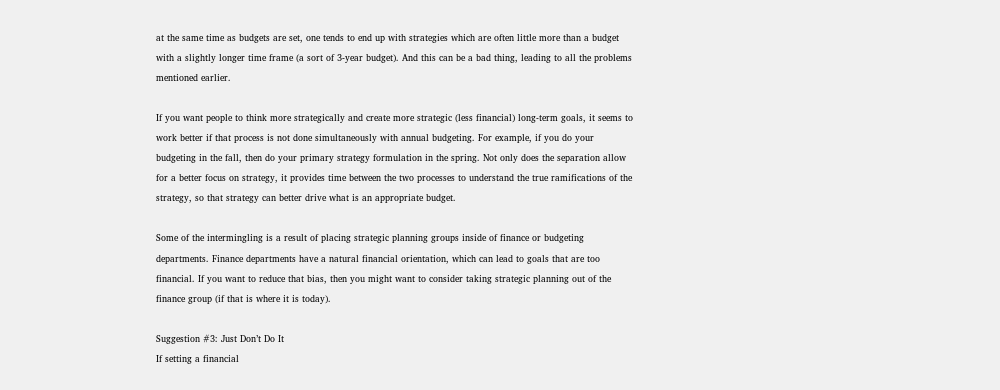at the same time as budgets are set, one tends to end up with strategies which are often little more than a budget with a slightly longer time frame (a sort of 3-year budget). And this can be a bad thing, leading to all the problems mentioned earlier.

If you want people to think more strategically and create more strategic (less financial) long-term goals, it seems to work better if that process is not done simultaneously with annual budgeting. For example, if you do your budgeting in the fall, then do your primary strategy formulation in the spring. Not only does the separation allow for a better focus on strategy, it provides time between the two processes to understand the true ramifications of the strategy, so that strategy can better drive what is an appropriate budget.

Some of the intermingling is a result of placing strategic planning groups inside of finance or budgeting departments. Finance departments have a natural financial orientation, which can lead to goals that are too financial. If you want to reduce that bias, then you might want to consider taking strategic planning out of the finance group (if that is where it is today).

Suggestion #3: Just Don’t Do It
If setting a financial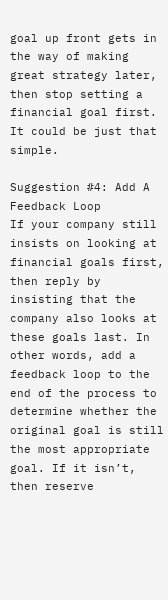goal up front gets in the way of making great strategy later, then stop setting a financial goal first. It could be just that simple.

Suggestion #4: Add A Feedback Loop
If your company still insists on looking at financial goals first, then reply by insisting that the company also looks at these goals last. In other words, add a feedback loop to the end of the process to determine whether the original goal is still the most appropriate goal. If it isn’t, then reserve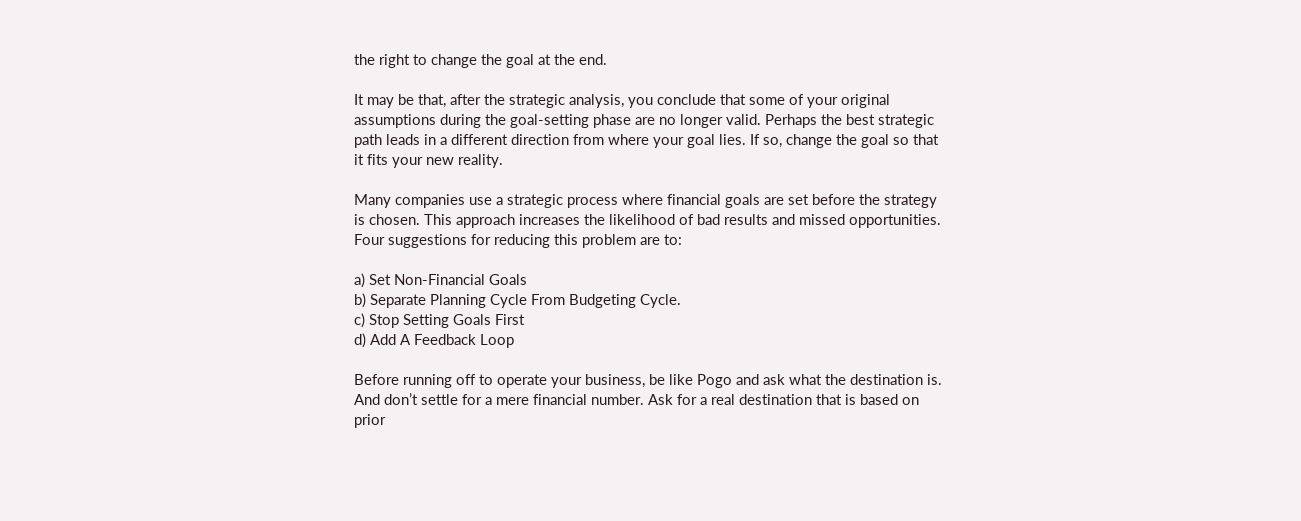the right to change the goal at the end.

It may be that, after the strategic analysis, you conclude that some of your original assumptions during the goal-setting phase are no longer valid. Perhaps the best strategic path leads in a different direction from where your goal lies. If so, change the goal so that it fits your new reality.

Many companies use a strategic process where financial goals are set before the strategy is chosen. This approach increases the likelihood of bad results and missed opportunities. Four suggestions for reducing this problem are to:

a) Set Non-Financial Goals
b) Separate Planning Cycle From Budgeting Cycle.
c) Stop Setting Goals First
d) Add A Feedback Loop

Before running off to operate your business, be like Pogo and ask what the destination is. And don’t settle for a mere financial number. Ask for a real destination that is based on prior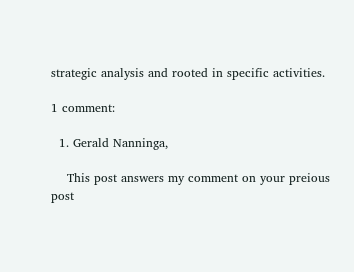strategic analysis and rooted in specific activities.

1 comment:

  1. Gerald Nanninga,

    This post answers my comment on your preious post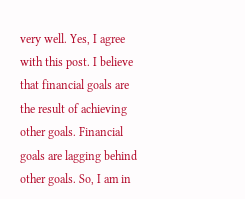very well. Yes, I agree with this post. I believe that financial goals are the result of achieving other goals. Financial goals are lagging behind other goals. So, I am in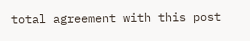total agreement with this post